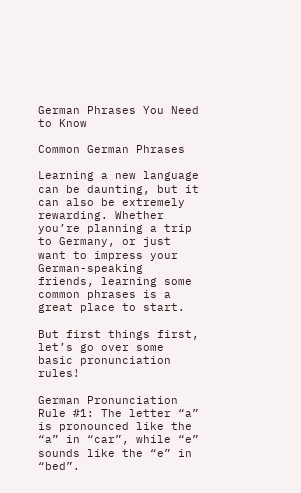German Phrases You Need to Know

Common German Phrases

Learning a new language can be daunting, but it can also be extremely rewarding. Whether you’re planning a trip to Germany, or just want to impress your German-speaking friends, learning some common phrases is a great place to start.

But first things first, let’s go over some basic pronunciation rules!

German Pronunciation Rule #1: The letter “a” is pronounced like the “a” in “car”, while “e” sounds like the “e” in “bed”.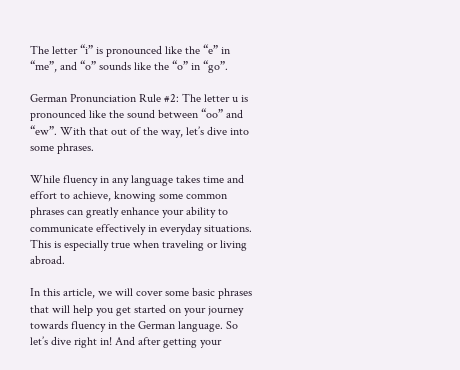The letter “i” is pronounced like the “e” in “me”, and “o” sounds like the “o” in “go”.

German Pronunciation Rule #2: The letter u is pronounced like the sound between “oo” and “ew”. With that out of the way, let’s dive into some phrases.

While fluency in any language takes time and effort to achieve, knowing some common phrases can greatly enhance your ability to communicate effectively in everyday situations. This is especially true when traveling or living abroad.

In this article, we will cover some basic phrases that will help you get started on your journey towards fluency in the German language. So let’s dive right in! And after getting your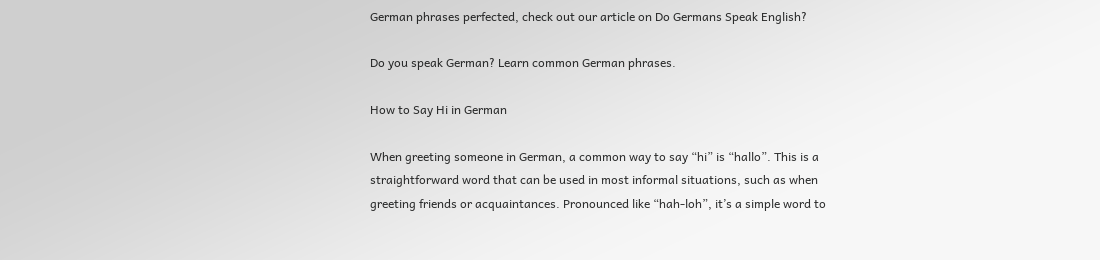German phrases perfected, check out our article on Do Germans Speak English?

Do you speak German? Learn common German phrases.

How to Say Hi in German

When greeting someone in German, a common way to say “hi” is “hallo”. This is a straightforward word that can be used in most informal situations, such as when greeting friends or acquaintances. Pronounced like “hah-loh”, it’s a simple word to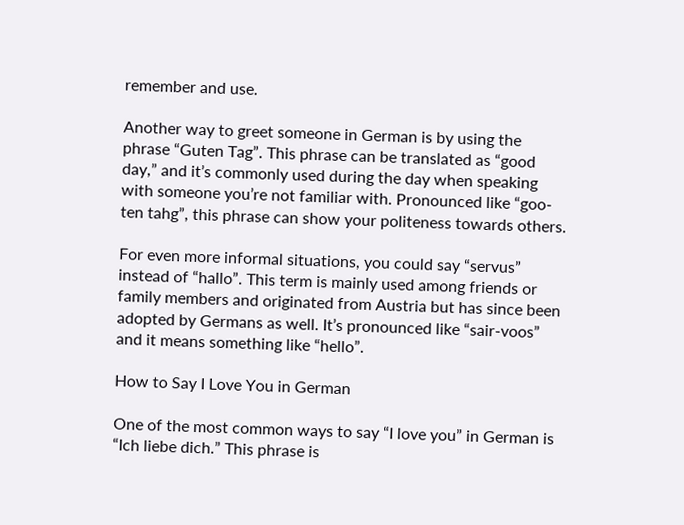remember and use.

Another way to greet someone in German is by using the phrase “Guten Tag”. This phrase can be translated as “good day,” and it’s commonly used during the day when speaking with someone you’re not familiar with. Pronounced like “goo-ten tahg”, this phrase can show your politeness towards others.

For even more informal situations, you could say “servus” instead of “hallo”. This term is mainly used among friends or family members and originated from Austria but has since been adopted by Germans as well. It’s pronounced like “sair-voos” and it means something like “hello”.

How to Say I Love You in German

One of the most common ways to say “I love you” in German is “Ich liebe dich.” This phrase is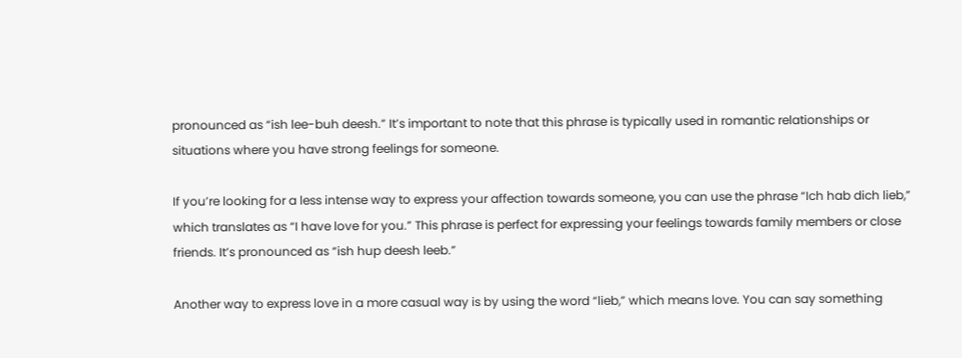pronounced as “ish lee-buh deesh.” It’s important to note that this phrase is typically used in romantic relationships or situations where you have strong feelings for someone.

If you’re looking for a less intense way to express your affection towards someone, you can use the phrase “Ich hab dich lieb,” which translates as “I have love for you.” This phrase is perfect for expressing your feelings towards family members or close friends. It’s pronounced as “ish hup deesh leeb.”

Another way to express love in a more casual way is by using the word “lieb,” which means love. You can say something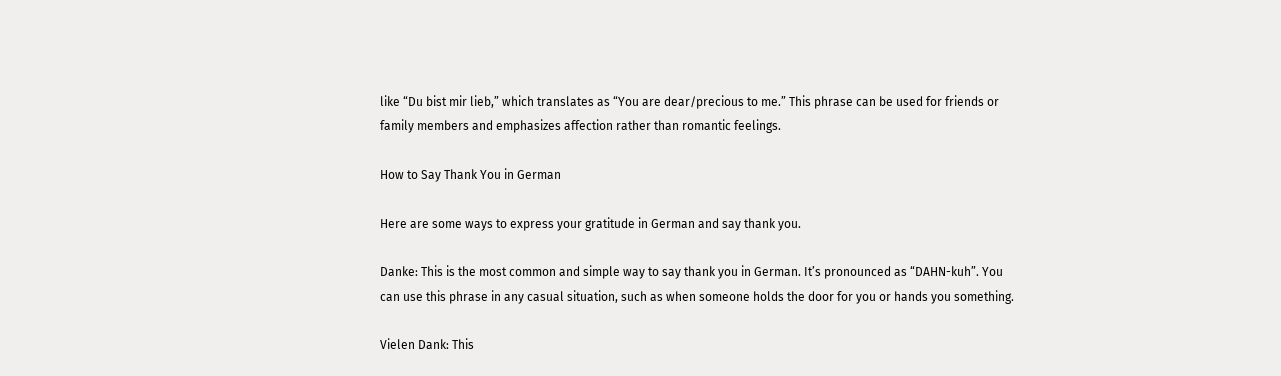like “Du bist mir lieb,” which translates as “You are dear/precious to me.” This phrase can be used for friends or family members and emphasizes affection rather than romantic feelings.

How to Say Thank You in German

Here are some ways to express your gratitude in German and say thank you.

Danke: This is the most common and simple way to say thank you in German. It’s pronounced as “DAHN-kuh”. You can use this phrase in any casual situation, such as when someone holds the door for you or hands you something.

Vielen Dank: This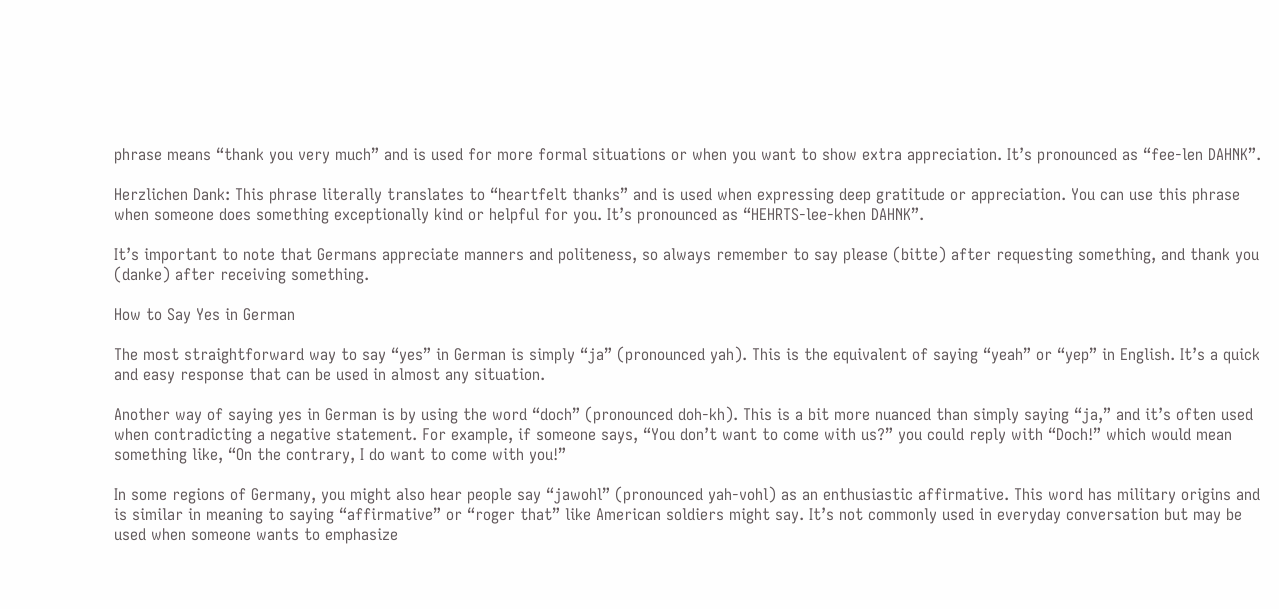phrase means “thank you very much” and is used for more formal situations or when you want to show extra appreciation. It’s pronounced as “fee-len DAHNK”.

Herzlichen Dank: This phrase literally translates to “heartfelt thanks” and is used when expressing deep gratitude or appreciation. You can use this phrase when someone does something exceptionally kind or helpful for you. It’s pronounced as “HEHRTS-lee-khen DAHNK”.

It’s important to note that Germans appreciate manners and politeness, so always remember to say please (bitte) after requesting something, and thank you (danke) after receiving something.

How to Say Yes in German

The most straightforward way to say “yes” in German is simply “ja” (pronounced yah). This is the equivalent of saying “yeah” or “yep” in English. It’s a quick and easy response that can be used in almost any situation.

Another way of saying yes in German is by using the word “doch” (pronounced doh-kh). This is a bit more nuanced than simply saying “ja,” and it’s often used when contradicting a negative statement. For example, if someone says, “You don’t want to come with us?” you could reply with “Doch!” which would mean something like, “On the contrary, I do want to come with you!”

In some regions of Germany, you might also hear people say “jawohl” (pronounced yah-vohl) as an enthusiastic affirmative. This word has military origins and is similar in meaning to saying “affirmative” or “roger that” like American soldiers might say. It’s not commonly used in everyday conversation but may be used when someone wants to emphasize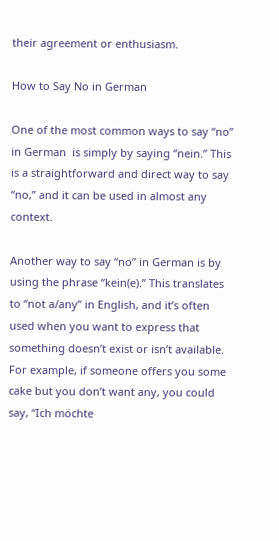their agreement or enthusiasm.

How to Say No in German

One of the most common ways to say “no” in German  is simply by saying “nein.” This is a straightforward and direct way to say “no,” and it can be used in almost any context.

Another way to say “no” in German is by using the phrase “kein(e).” This translates to “not a/any” in English, and it’s often used when you want to express that something doesn’t exist or isn’t available. For example, if someone offers you some cake but you don’t want any, you could say, “Ich möchte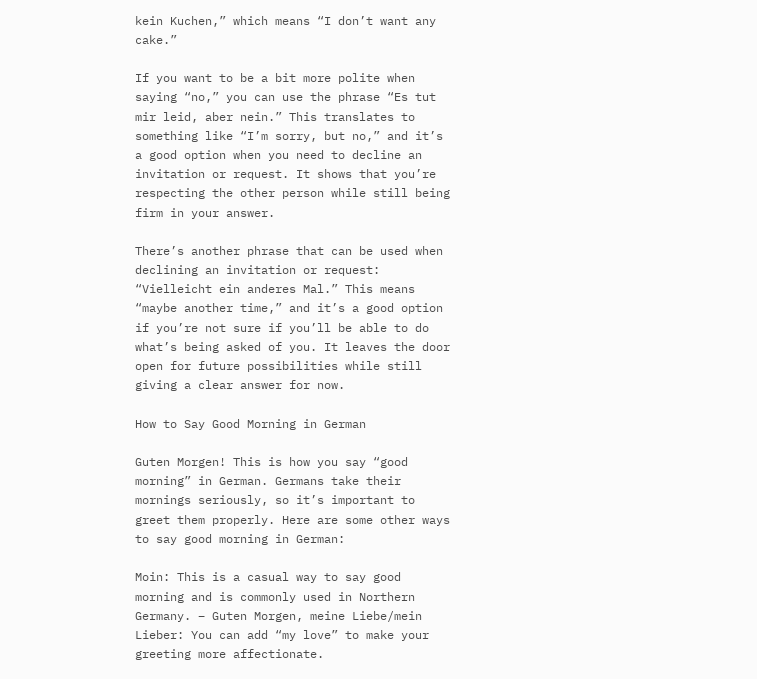kein Kuchen,” which means “I don’t want any cake.”

If you want to be a bit more polite when saying “no,” you can use the phrase “Es tut mir leid, aber nein.” This translates to something like “I’m sorry, but no,” and it’s a good option when you need to decline an invitation or request. It shows that you’re respecting the other person while still being firm in your answer.

There’s another phrase that can be used when declining an invitation or request: “Vielleicht ein anderes Mal.” This means “maybe another time,” and it’s a good option if you’re not sure if you’ll be able to do what’s being asked of you. It leaves the door open for future possibilities while still giving a clear answer for now.

How to Say Good Morning in German

Guten Morgen! This is how you say “good morning” in German. Germans take their mornings seriously, so it’s important to greet them properly. Here are some other ways to say good morning in German:

Moin: This is a casual way to say good morning and is commonly used in Northern Germany. – Guten Morgen, meine Liebe/mein Lieber: You can add “my love” to make your greeting more affectionate.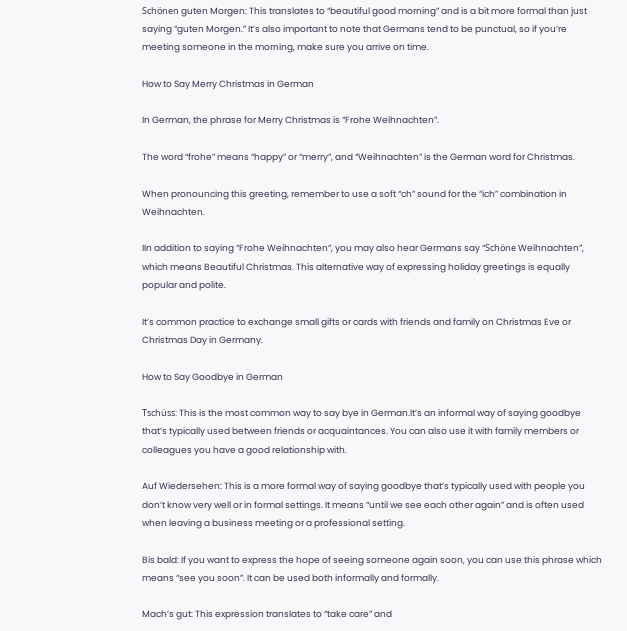Schönen guten Morgen: This translates to “beautiful good morning” and is a bit more formal than just saying “guten Morgen.” It’s also important to note that Germans tend to be punctual, so if you’re meeting someone in the morning, make sure you arrive on time.

How to Say Merry Christmas in German

In German, the phrase for Merry Christmas is “Frohe Weihnachten”.

The word “frohe” means “happy” or “merry”, and “Weihnachten” is the German word for Christmas.

When pronouncing this greeting, remember to use a soft “ch” sound for the “ich” combination in Weihnachten.

IIn addition to saying “Frohe Weihnachten”, you may also hear Germans say “Schöne Weihnachten”, which means Beautiful Christmas. This alternative way of expressing holiday greetings is equally popular and polite.

It’s common practice to exchange small gifts or cards with friends and family on Christmas Eve or Christmas Day in Germany.

How to Say Goodbye in German

Tschüss: This is the most common way to say bye in German.It’s an informal way of saying goodbye that’s typically used between friends or acquaintances. You can also use it with family members or colleagues you have a good relationship with.

Auf Wiedersehen: This is a more formal way of saying goodbye that’s typically used with people you don’t know very well or in formal settings. It means “until we see each other again” and is often used when leaving a business meeting or a professional setting.

Bis bald: If you want to express the hope of seeing someone again soon, you can use this phrase which means “see you soon”. It can be used both informally and formally.

Mach’s gut: This expression translates to “take care” and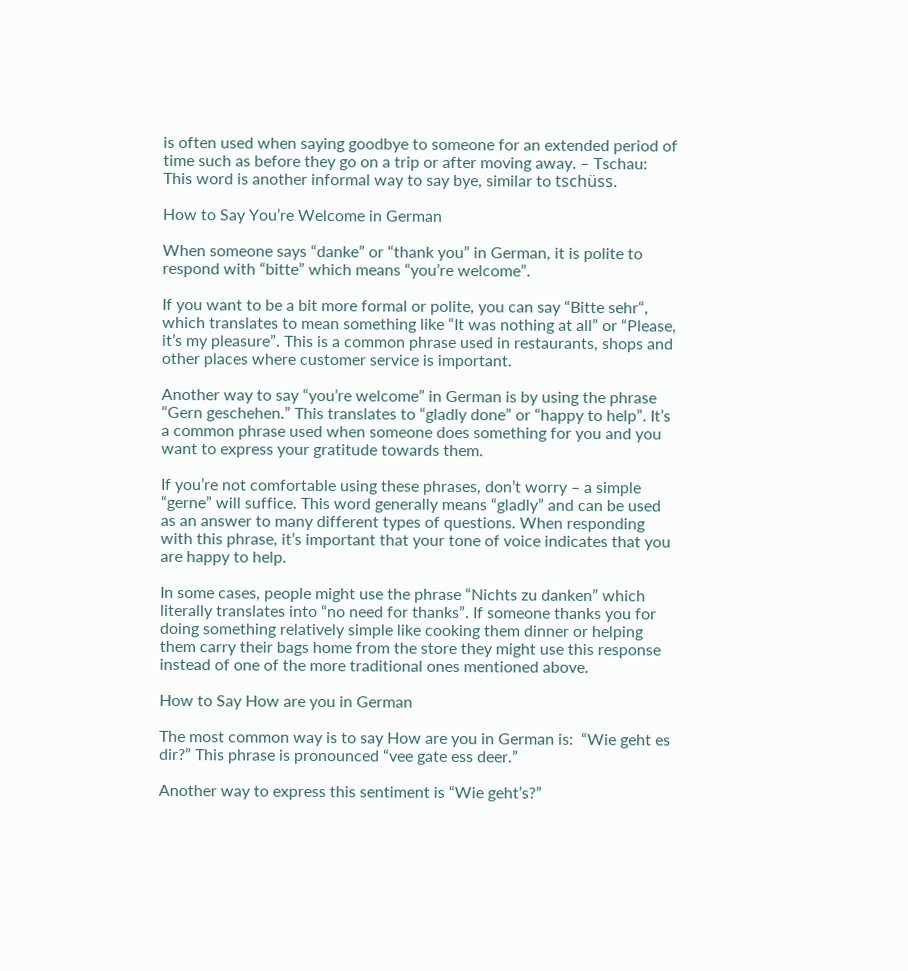is often used when saying goodbye to someone for an extended period of time such as before they go on a trip or after moving away. – Tschau: This word is another informal way to say bye, similar to tschüss.

How to Say You’re Welcome in German

When someone says “danke” or “thank you” in German, it is polite to respond with “bitte” which means “you’re welcome”.

If you want to be a bit more formal or polite, you can say “Bitte sehr“, which translates to mean something like “It was nothing at all” or “Please, it’s my pleasure”. This is a common phrase used in restaurants, shops and other places where customer service is important.

Another way to say “you’re welcome” in German is by using the phrase “Gern geschehen.” This translates to “gladly done” or “happy to help”. It’s a common phrase used when someone does something for you and you want to express your gratitude towards them.

If you’re not comfortable using these phrases, don’t worry – a simple “gerne” will suffice. This word generally means “gladly” and can be used as an answer to many different types of questions. When responding with this phrase, it’s important that your tone of voice indicates that you are happy to help.

In some cases, people might use the phrase “Nichts zu danken” which literally translates into “no need for thanks”. If someone thanks you for doing something relatively simple like cooking them dinner or helping them carry their bags home from the store they might use this response instead of one of the more traditional ones mentioned above.

How to Say How are you in German

The most common way is to say How are you in German is:  “Wie geht es dir?” This phrase is pronounced “vee gate ess deer.”

Another way to express this sentiment is “Wie geht’s?”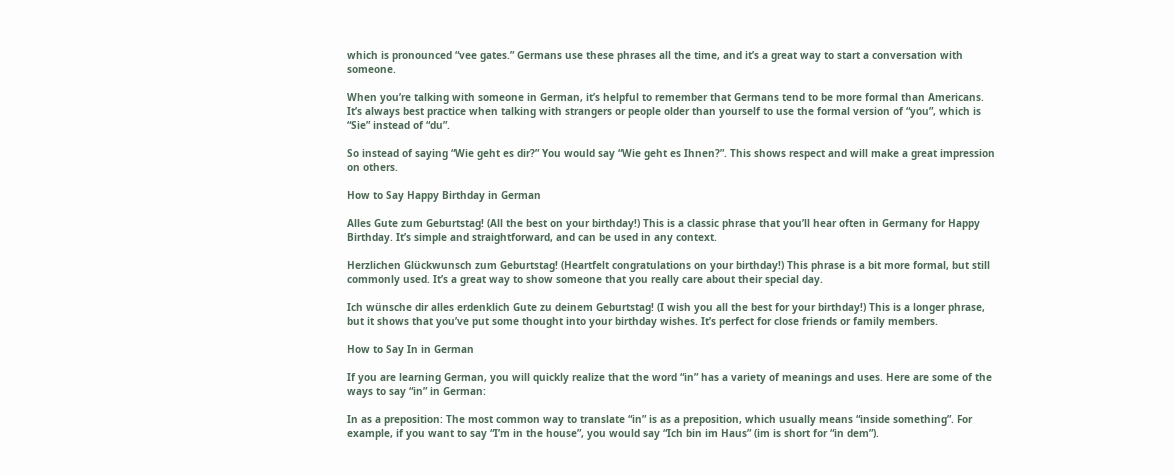which is pronounced “vee gates.” Germans use these phrases all the time, and it’s a great way to start a conversation with someone.

When you’re talking with someone in German, it’s helpful to remember that Germans tend to be more formal than Americans. It’s always best practice when talking with strangers or people older than yourself to use the formal version of “you”, which is “Sie” instead of “du”.

So instead of saying “Wie geht es dir?” You would say “Wie geht es Ihnen?”. This shows respect and will make a great impression on others.

How to Say Happy Birthday in German

Alles Gute zum Geburtstag! (All the best on your birthday!) This is a classic phrase that you’ll hear often in Germany for Happy Birthday. It’s simple and straightforward, and can be used in any context.

Herzlichen Glückwunsch zum Geburtstag! (Heartfelt congratulations on your birthday!) This phrase is a bit more formal, but still commonly used. It’s a great way to show someone that you really care about their special day.

Ich wünsche dir alles erdenklich Gute zu deinem Geburtstag! (I wish you all the best for your birthday!) This is a longer phrase, but it shows that you’ve put some thought into your birthday wishes. It’s perfect for close friends or family members.

How to Say In in German

If you are learning German, you will quickly realize that the word “in” has a variety of meanings and uses. Here are some of the ways to say “in” in German:

In as a preposition: The most common way to translate “in” is as a preposition, which usually means “inside something”. For example, if you want to say “I’m in the house”, you would say “Ich bin im Haus” (im is short for “in dem”).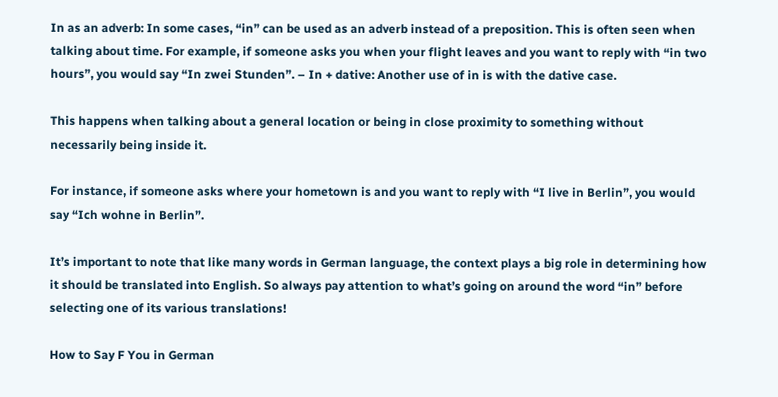In as an adverb: In some cases, “in” can be used as an adverb instead of a preposition. This is often seen when talking about time. For example, if someone asks you when your flight leaves and you want to reply with “in two hours”, you would say “In zwei Stunden”. – In + dative: Another use of in is with the dative case.

This happens when talking about a general location or being in close proximity to something without necessarily being inside it.

For instance, if someone asks where your hometown is and you want to reply with “I live in Berlin”, you would say “Ich wohne in Berlin”.

It’s important to note that like many words in German language, the context plays a big role in determining how it should be translated into English. So always pay attention to what’s going on around the word “in” before selecting one of its various translations!

How to Say F You in German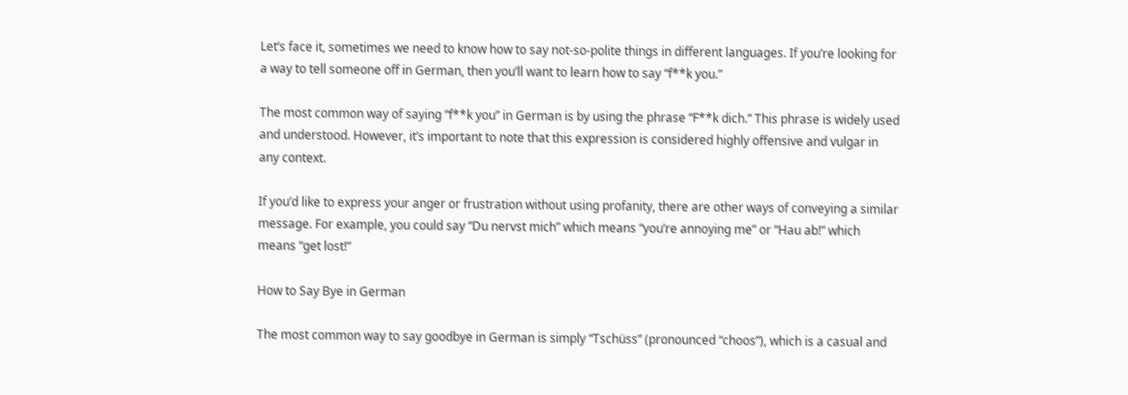Let’s face it, sometimes we need to know how to say not-so-polite things in different languages. If you’re looking for a way to tell someone off in German, then you’ll want to learn how to say “f**k you.”

The most common way of saying “f**k you” in German is by using the phrase “F**k dich.” This phrase is widely used and understood. However, it’s important to note that this expression is considered highly offensive and vulgar in any context.

If you’d like to express your anger or frustration without using profanity, there are other ways of conveying a similar message. For example, you could say “Du nervst mich” which means “you’re annoying me” or “Hau ab!” which means “get lost!”

How to Say Bye in German

The most common way to say goodbye in German is simply “Tschüss” (pronounced “choos”), which is a casual and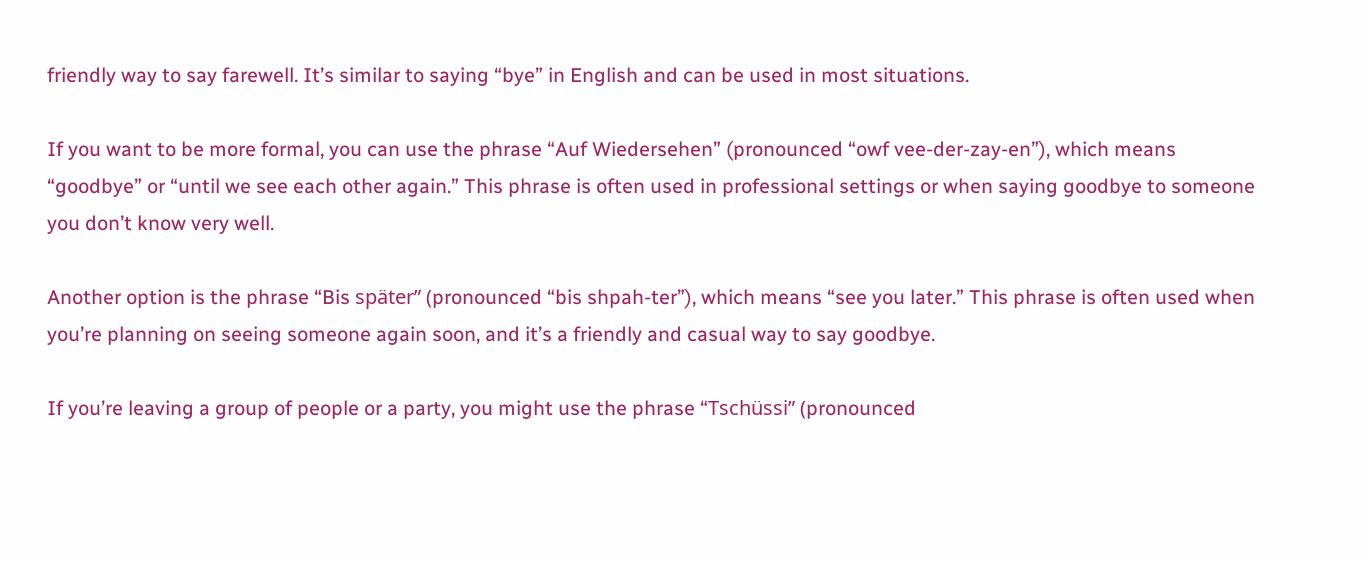friendly way to say farewell. It’s similar to saying “bye” in English and can be used in most situations.

If you want to be more formal, you can use the phrase “Auf Wiedersehen” (pronounced “owf vee-der-zay-en”), which means “goodbye” or “until we see each other again.” This phrase is often used in professional settings or when saying goodbye to someone you don’t know very well.

Another option is the phrase “Bis später” (pronounced “bis shpah-ter”), which means “see you later.” This phrase is often used when you’re planning on seeing someone again soon, and it’s a friendly and casual way to say goodbye.

If you’re leaving a group of people or a party, you might use the phrase “Tschüssi” (pronounced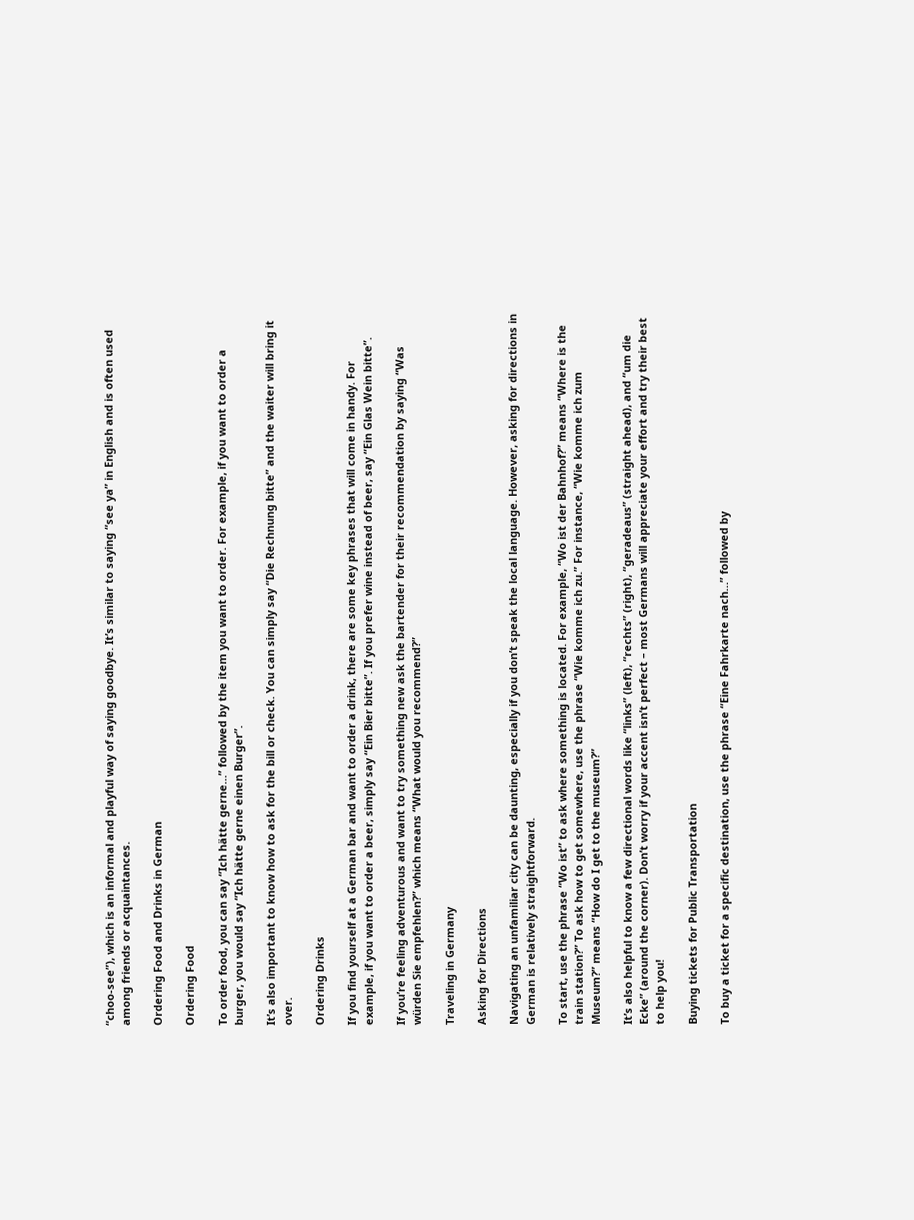“choo-see”), which is an informal and playful way of saying goodbye. It’s similar to saying “see ya” in English and is often used among friends or acquaintances.

Ordering Food and Drinks in German

Ordering Food

To order food, you can say “Ich hätte gerne…” followed by the item you want to order. For example, if you want to order a burger, you would say “Ich hätte gerne einen Burger”.

It’s also important to know how to ask for the bill or check. You can simply say “Die Rechnung bitte” and the waiter will bring it over.

Ordering Drinks

If you find yourself at a German bar and want to order a drink, there are some key phrases that will come in handy. For example, if you want to order a beer, simply say “Ein Bier bitte”. If you prefer wine instead of beer, say “Ein Glas Wein bitte”.

If you’re feeling adventurous and want to try something new ask the bartender for their recommendation by saying “Was würden Sie empfehlen?” which means “What would you recommend?”

Traveling in Germany

Asking for Directions

Navigating an unfamiliar city can be daunting, especially if you don’t speak the local language. However, asking for directions in German is relatively straightforward.

To start, use the phrase “Wo ist” to ask where something is located. For example, “Wo ist der Bahnhof?” means “Where is the train station?” To ask how to get somewhere, use the phrase “Wie komme ich zu.” For instance, “Wie komme ich zum Museum?” means “How do I get to the museum?”

It’s also helpful to know a few directional words like “links” (left), “rechts” (right), “geradeaus” (straight ahead), and “um die Ecke” (around the corner). Don’t worry if your accent isn’t perfect – most Germans will appreciate your effort and try their best to help you!

Buying tickets for Public Transportation

To buy a ticket for a specific destination, use the phrase “Eine Fahrkarte nach…” followed by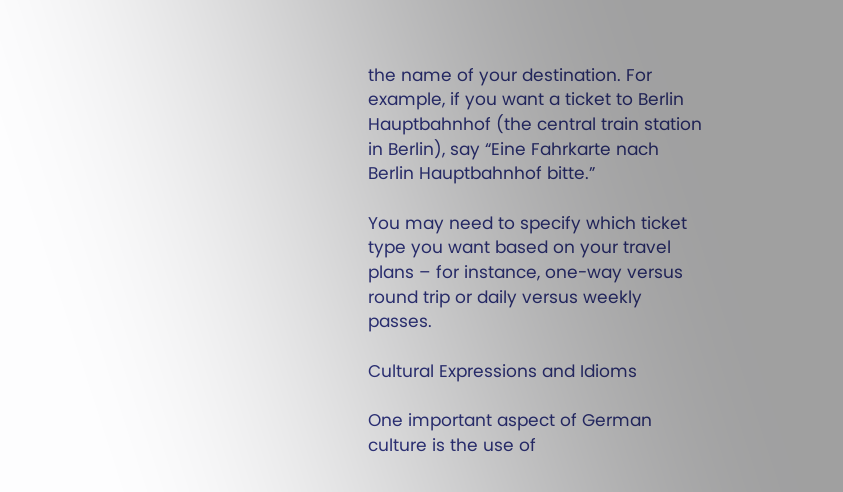the name of your destination. For example, if you want a ticket to Berlin Hauptbahnhof (the central train station in Berlin), say “Eine Fahrkarte nach Berlin Hauptbahnhof bitte.”

You may need to specify which ticket type you want based on your travel plans – for instance, one-way versus round trip or daily versus weekly passes.

Cultural Expressions and Idioms

One important aspect of German culture is the use of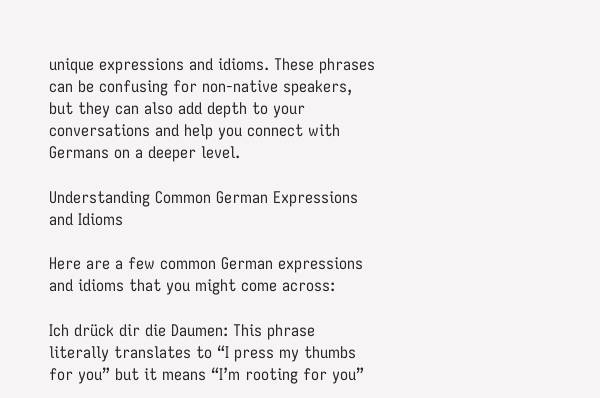unique expressions and idioms. These phrases can be confusing for non-native speakers, but they can also add depth to your conversations and help you connect with Germans on a deeper level.

Understanding Common German Expressions and Idioms

Here are a few common German expressions and idioms that you might come across:

Ich drück dir die Daumen: This phrase literally translates to “I press my thumbs for you” but it means “I’m rooting for you”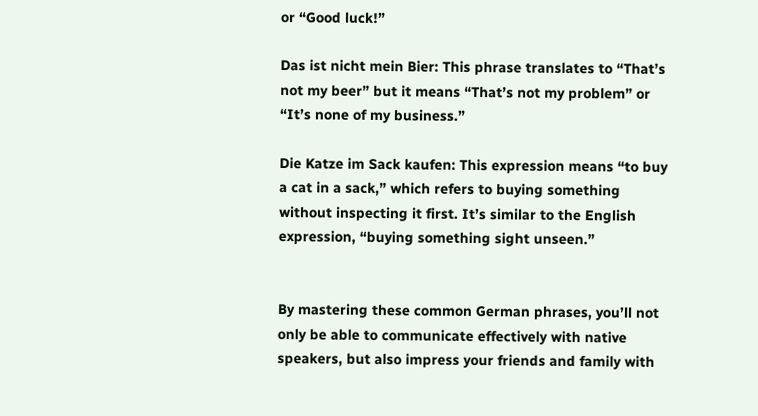or “Good luck!”

Das ist nicht mein Bier: This phrase translates to “That’s not my beer” but it means “That’s not my problem” or “It’s none of my business.”

Die Katze im Sack kaufen: This expression means “to buy a cat in a sack,” which refers to buying something without inspecting it first. It’s similar to the English expression, “buying something sight unseen.”


By mastering these common German phrases, you’ll not only be able to communicate effectively with native speakers, but also impress your friends and family with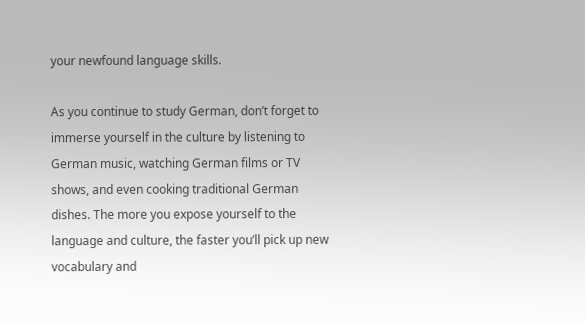your newfound language skills.

As you continue to study German, don’t forget to immerse yourself in the culture by listening to German music, watching German films or TV shows, and even cooking traditional German dishes. The more you expose yourself to the language and culture, the faster you’ll pick up new vocabulary and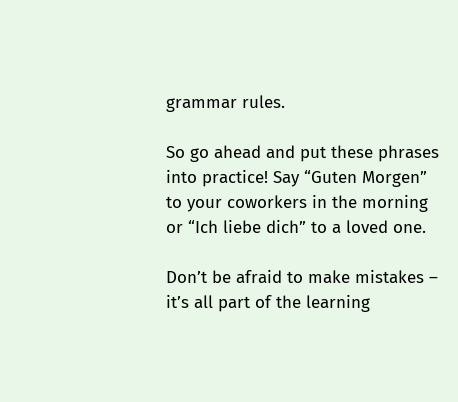grammar rules.

So go ahead and put these phrases into practice! Say “Guten Morgen” to your coworkers in the morning or “Ich liebe dich” to a loved one.

Don’t be afraid to make mistakes – it’s all part of the learning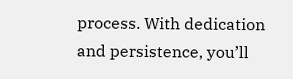process. With dedication and persistence, you’ll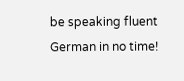be speaking fluent German in no time!